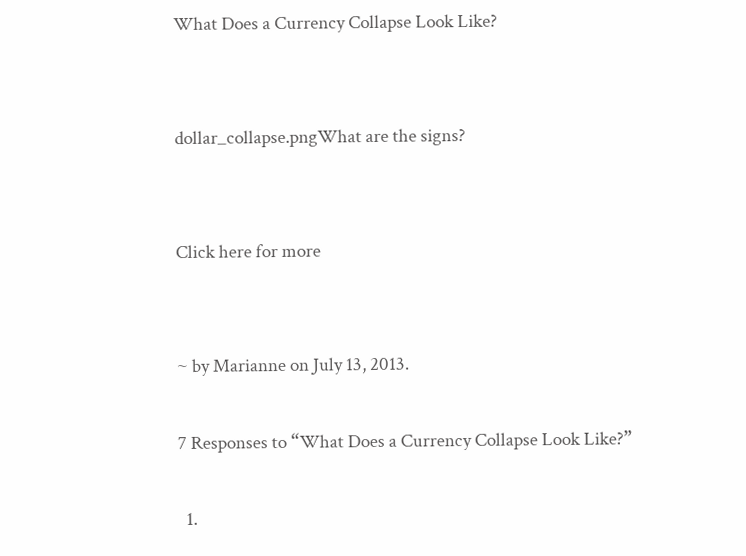What Does a Currency Collapse Look Like?


dollar_collapse.pngWhat are the signs?


Click here for more


~ by Marianne on July 13, 2013.

7 Responses to “What Does a Currency Collapse Look Like?”

  1.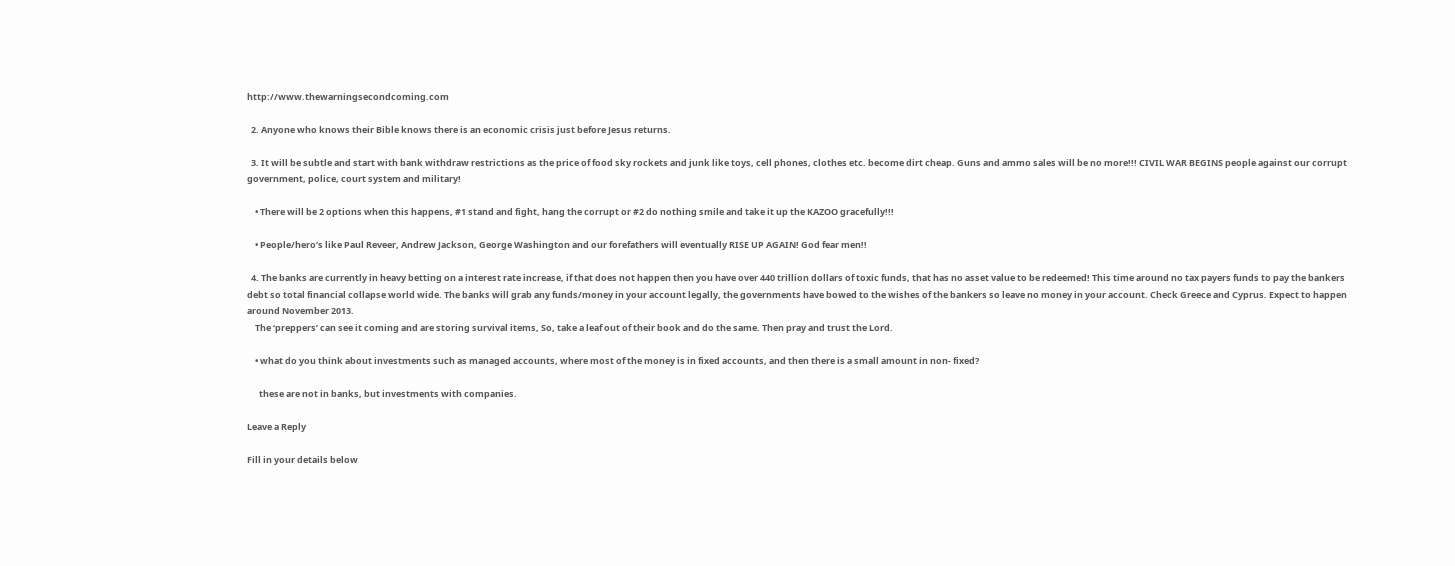http://www.thewarningsecondcoming.com

  2. Anyone who knows their Bible knows there is an economic crisis just before Jesus returns.

  3. It will be subtle and start with bank withdraw restrictions as the price of food sky rockets and junk like toys, cell phones, clothes etc. become dirt cheap. Guns and ammo sales will be no more!!! CIVIL WAR BEGINS people against our corrupt government, police, court system and military!

    • There will be 2 options when this happens, #1 stand and fight, hang the corrupt or #2 do nothing smile and take it up the KAZOO gracefully!!!

    • People/hero’s like Paul Reveer, Andrew Jackson, George Washington and our forefathers will eventually RISE UP AGAIN! God fear men!!

  4. The banks are currently in heavy betting on a interest rate increase, if that does not happen then you have over 440 trillion dollars of toxic funds, that has no asset value to be redeemed! This time around no tax payers funds to pay the bankers debt so total financial collapse world wide. The banks will grab any funds/money in your account legally, the governments have bowed to the wishes of the bankers so leave no money in your account. Check Greece and Cyprus. Expect to happen around November 2013.
    The ‘preppers’ can see it coming and are storing survival items, So, take a leaf out of their book and do the same. Then pray and trust the Lord.

    • what do you think about investments such as managed accounts, where most of the money is in fixed accounts, and then there is a small amount in non- fixed?

      these are not in banks, but investments with companies.

Leave a Reply

Fill in your details below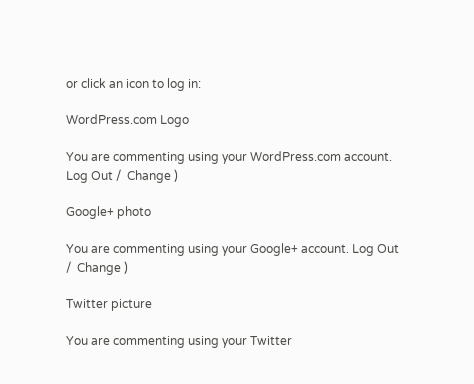or click an icon to log in:

WordPress.com Logo

You are commenting using your WordPress.com account. Log Out /  Change )

Google+ photo

You are commenting using your Google+ account. Log Out /  Change )

Twitter picture

You are commenting using your Twitter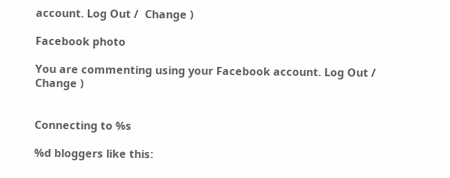account. Log Out /  Change )

Facebook photo

You are commenting using your Facebook account. Log Out /  Change )


Connecting to %s

%d bloggers like this: